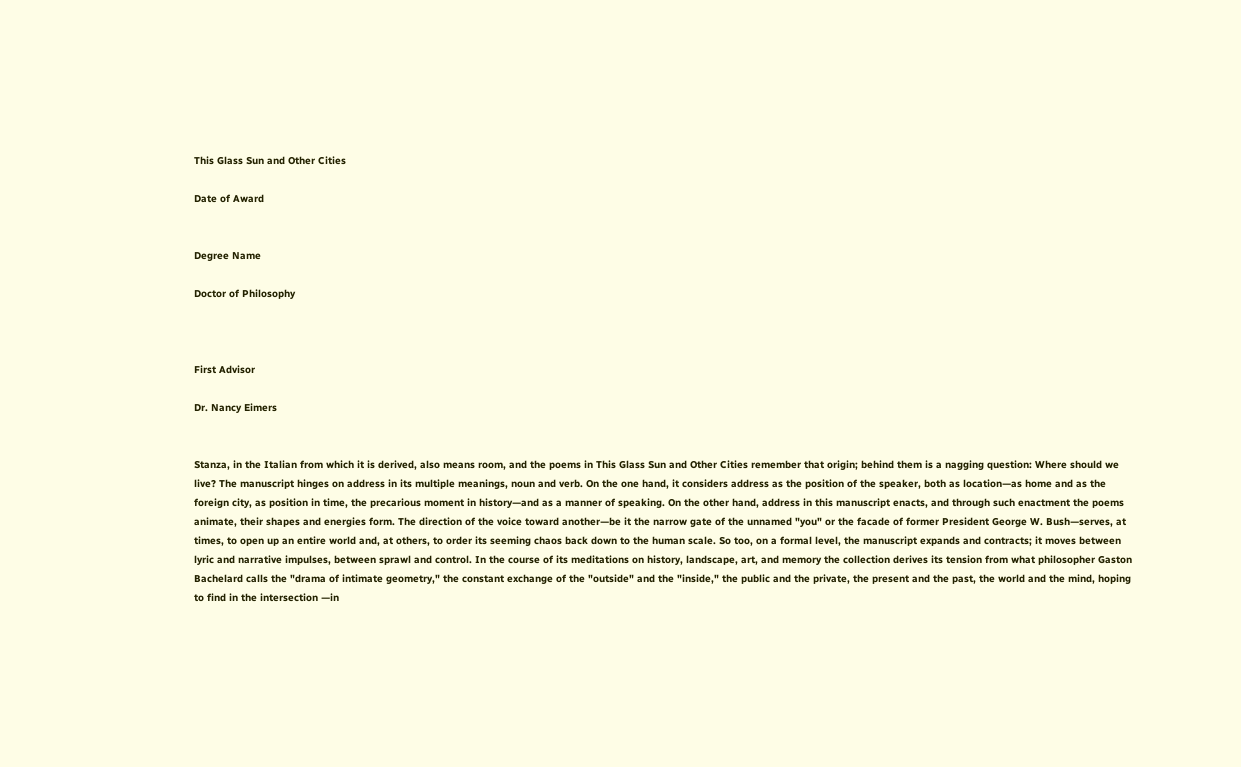This Glass Sun and Other Cities

Date of Award


Degree Name

Doctor of Philosophy



First Advisor

Dr. Nancy Eimers


Stanza, in the Italian from which it is derived, also means room, and the poems in This Glass Sun and Other Cities remember that origin; behind them is a nagging question: Where should we live? The manuscript hinges on address in its multiple meanings, noun and verb. On the one hand, it considers address as the position of the speaker, both as location—as home and as the foreign city, as position in time, the precarious moment in history—and as a manner of speaking. On the other hand, address in this manuscript enacts, and through such enactment the poems animate, their shapes and energies form. The direction of the voice toward another—be it the narrow gate of the unnamed "you" or the facade of former President George W. Bush—serves, at times, to open up an entire world and, at others, to order its seeming chaos back down to the human scale. So too, on a formal level, the manuscript expands and contracts; it moves between lyric and narrative impulses, between sprawl and control. In the course of its meditations on history, landscape, art, and memory the collection derives its tension from what philosopher Gaston Bachelard calls the "drama of intimate geometry," the constant exchange of the "outside" and the "inside," the public and the private, the present and the past, the world and the mind, hoping to find in the intersection —in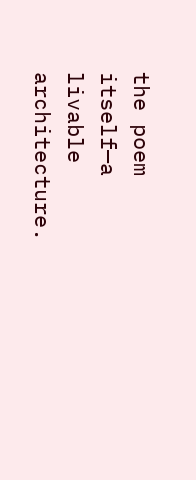the poem itself—a livable architecture.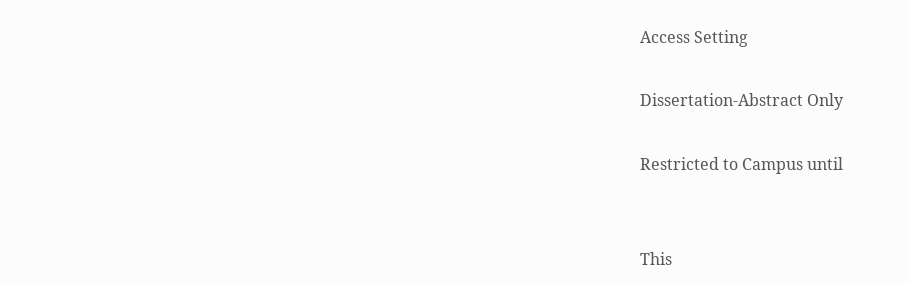Access Setting

Dissertation-Abstract Only

Restricted to Campus until


This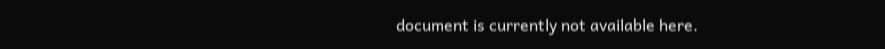document is currently not available here.